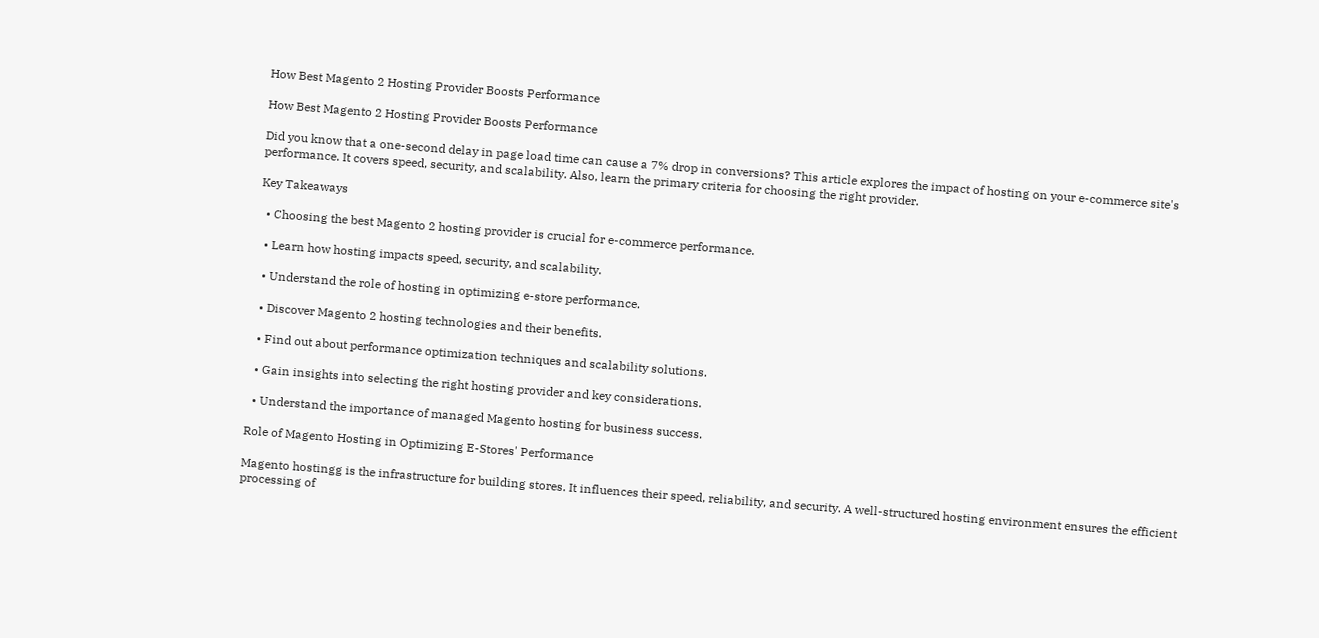How Best Magento 2 Hosting Provider Boosts Performance

How Best Magento 2 Hosting Provider Boosts Performance

Did you know that a one-second delay in page load time can cause a 7% drop in conversions? This article explores the impact of hosting on your e-commerce site's performance. It covers speed, security, and scalability. Also, learn the primary criteria for choosing the right provider.

Key Takeaways

  • Choosing the best Magento 2 hosting provider is crucial for e-commerce performance.

  • Learn how hosting impacts speed, security, and scalability.

  • Understand the role of hosting in optimizing e-store performance.

  • Discover Magento 2 hosting technologies and their benefits.

  • Find out about performance optimization techniques and scalability solutions.

  • Gain insights into selecting the right hosting provider and key considerations.

  • Understand the importance of managed Magento hosting for business success.

Role of Magento Hosting in Optimizing E-Stores' Performance

Magento hostingg is the infrastructure for building stores. It influences their speed, reliability, and security. A well-structured hosting environment ensures the efficient processing of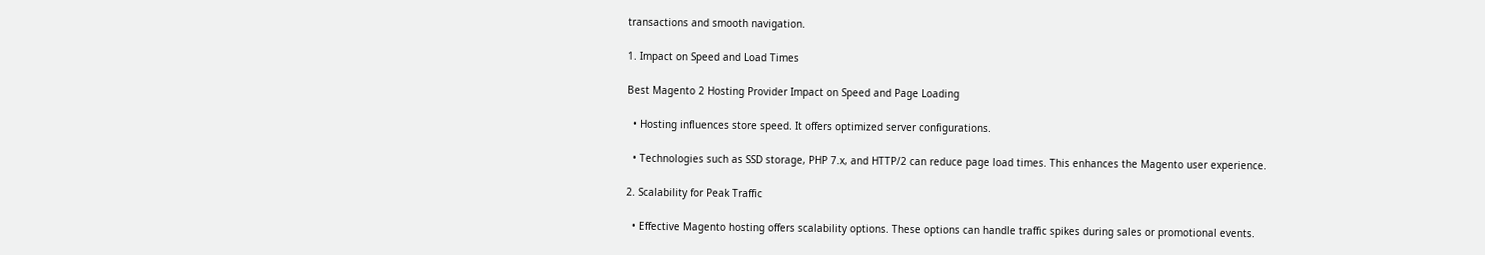transactions and smooth navigation.

1. Impact on Speed and Load Times

Best Magento 2 Hosting Provider Impact on Speed and Page Loading

  • Hosting influences store speed. It offers optimized server configurations.

  • Technologies such as SSD storage, PHP 7.x, and HTTP/2 can reduce page load times. This enhances the Magento user experience.

2. Scalability for Peak Traffic

  • Effective Magento hosting offers scalability options. These options can handle traffic spikes during sales or promotional events.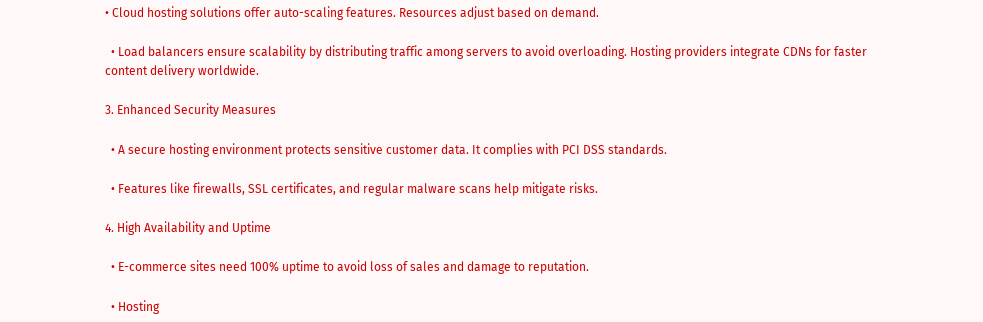• Cloud hosting solutions offer auto-scaling features. Resources adjust based on demand.

  • Load balancers ensure scalability by distributing traffic among servers to avoid overloading. Hosting providers integrate CDNs for faster content delivery worldwide.

3. Enhanced Security Measures

  • A secure hosting environment protects sensitive customer data. It complies with PCI DSS standards.

  • Features like firewalls, SSL certificates, and regular malware scans help mitigate risks.

4. High Availability and Uptime

  • E-commerce sites need 100% uptime to avoid loss of sales and damage to reputation.

  • Hosting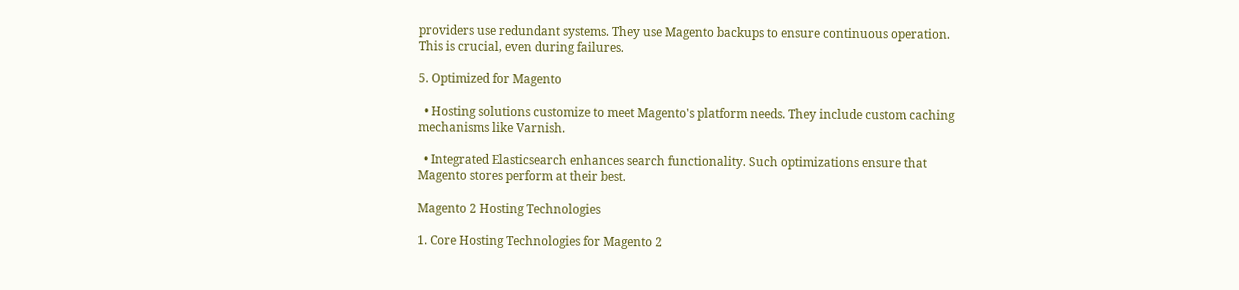providers use redundant systems. They use Magento backups to ensure continuous operation. This is crucial, even during failures.

5. Optimized for Magento

  • Hosting solutions customize to meet Magento's platform needs. They include custom caching mechanisms like Varnish.

  • Integrated Elasticsearch enhances search functionality. Such optimizations ensure that Magento stores perform at their best.

Magento 2 Hosting Technologies

1. Core Hosting Technologies for Magento 2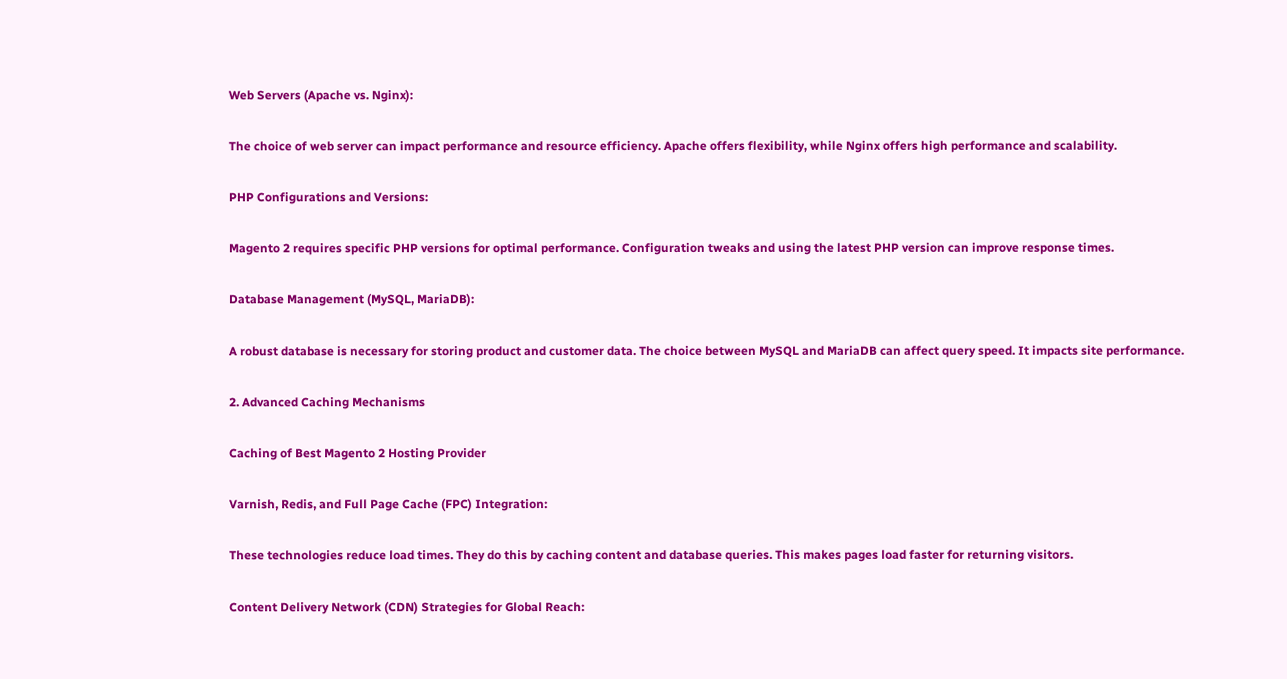Web Servers (Apache vs. Nginx):

The choice of web server can impact performance and resource efficiency. Apache offers flexibility, while Nginx offers high performance and scalability.

PHP Configurations and Versions:

Magento 2 requires specific PHP versions for optimal performance. Configuration tweaks and using the latest PHP version can improve response times.

Database Management (MySQL, MariaDB):

A robust database is necessary for storing product and customer data. The choice between MySQL and MariaDB can affect query speed. It impacts site performance.

2. Advanced Caching Mechanisms

Caching of Best Magento 2 Hosting Provider

Varnish, Redis, and Full Page Cache (FPC) Integration:

These technologies reduce load times. They do this by caching content and database queries. This makes pages load faster for returning visitors.

Content Delivery Network (CDN) Strategies for Global Reach: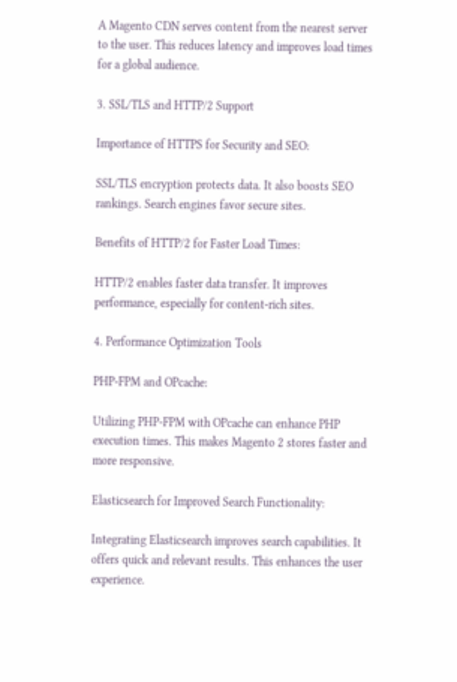A Magento CDN serves content from the nearest server to the user. This reduces latency and improves load times for a global audience.

3. SSL/TLS and HTTP/2 Support

Importance of HTTPS for Security and SEO:

SSL/TLS encryption protects data. It also boosts SEO rankings. Search engines favor secure sites.

Benefits of HTTP/2 for Faster Load Times:

HTTP/2 enables faster data transfer. It improves performance, especially for content-rich sites.

4. Performance Optimization Tools

PHP-FPM and OPcache:

Utilizing PHP-FPM with OPcache can enhance PHP execution times. This makes Magento 2 stores faster and more responsive.

Elasticsearch for Improved Search Functionality:

Integrating Elasticsearch improves search capabilities. It offers quick and relevant results. This enhances the user experience.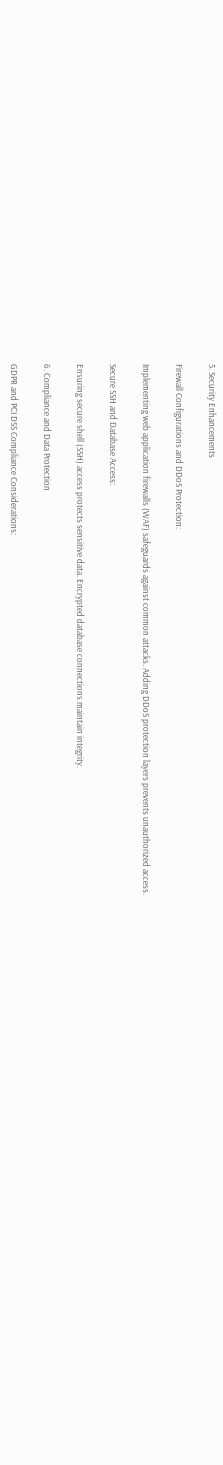5. Security Enhancements

Firewall Configurations and DDoS Protection:

Implementing web application firewalls (WAF) safeguards against common attacks. Adding DDoS protection layers prevents unauthorized access.

Secure SSH and Database Access:

Ensuring secure shell (SSH) access protects sensitive data. Encrypted database connections maintain integrity.

6. Compliance and Data Protection

GDPR and PCI DSS Compliance Considerations: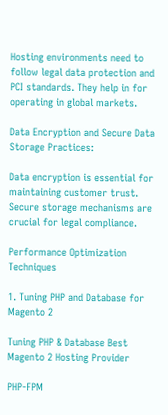Hosting environments need to follow legal data protection and PCI standards. They help in for operating in global markets.

Data Encryption and Secure Data Storage Practices:

Data encryption is essential for maintaining customer trust. Secure storage mechanisms are crucial for legal compliance.

Performance Optimization Techniques

1. Tuning PHP and Database for Magento 2

Tuning PHP & Database Best Magento 2 Hosting Provider

PHP-FPM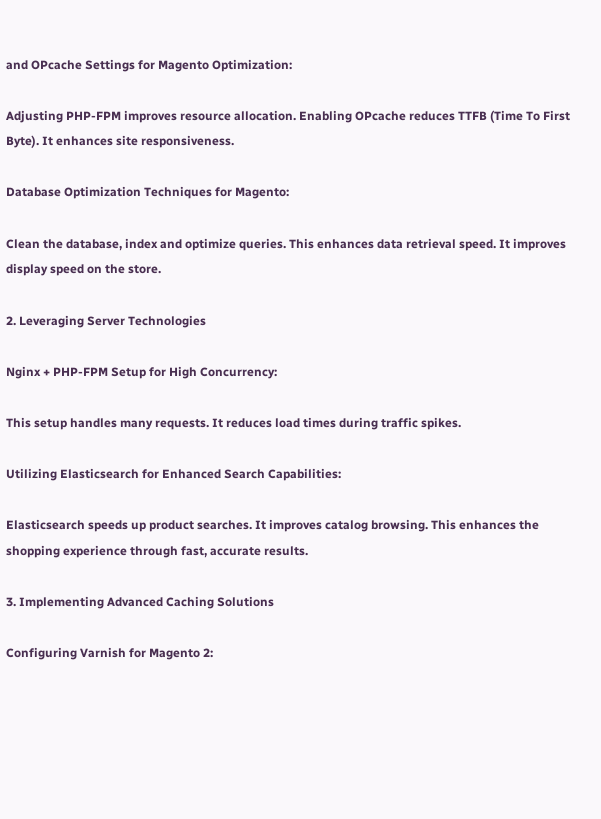and OPcache Settings for Magento Optimization:

Adjusting PHP-FPM improves resource allocation. Enabling OPcache reduces TTFB (Time To First Byte). It enhances site responsiveness.

Database Optimization Techniques for Magento:

Clean the database, index and optimize queries. This enhances data retrieval speed. It improves display speed on the store.

2. Leveraging Server Technologies

Nginx + PHP-FPM Setup for High Concurrency:

This setup handles many requests. It reduces load times during traffic spikes.

Utilizing Elasticsearch for Enhanced Search Capabilities:

Elasticsearch speeds up product searches. It improves catalog browsing. This enhances the shopping experience through fast, accurate results.

3. Implementing Advanced Caching Solutions

Configuring Varnish for Magento 2: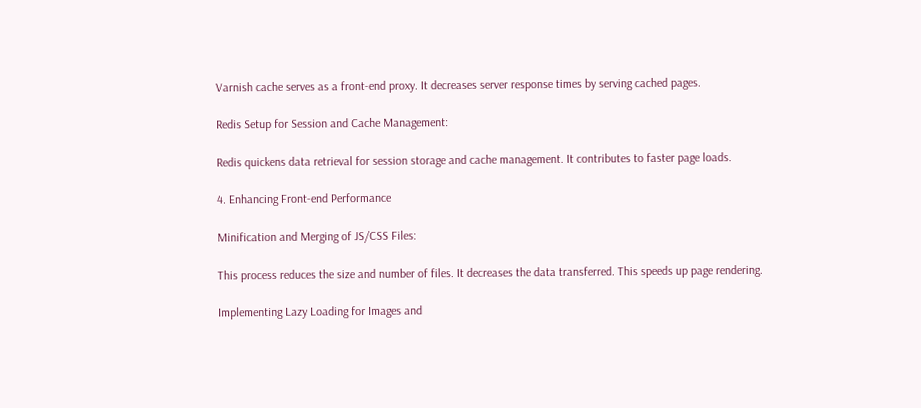Varnish cache serves as a front-end proxy. It decreases server response times by serving cached pages.

Redis Setup for Session and Cache Management:

Redis quickens data retrieval for session storage and cache management. It contributes to faster page loads.

4. Enhancing Front-end Performance

Minification and Merging of JS/CSS Files:

This process reduces the size and number of files. It decreases the data transferred. This speeds up page rendering.

Implementing Lazy Loading for Images and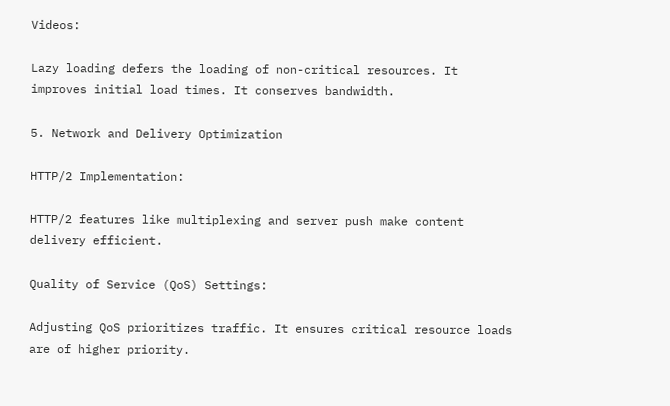Videos:

Lazy loading defers the loading of non-critical resources. It improves initial load times. It conserves bandwidth.

5. Network and Delivery Optimization

HTTP/2 Implementation:

HTTP/2 features like multiplexing and server push make content delivery efficient.

Quality of Service (QoS) Settings:

Adjusting QoS prioritizes traffic. It ensures critical resource loads are of higher priority.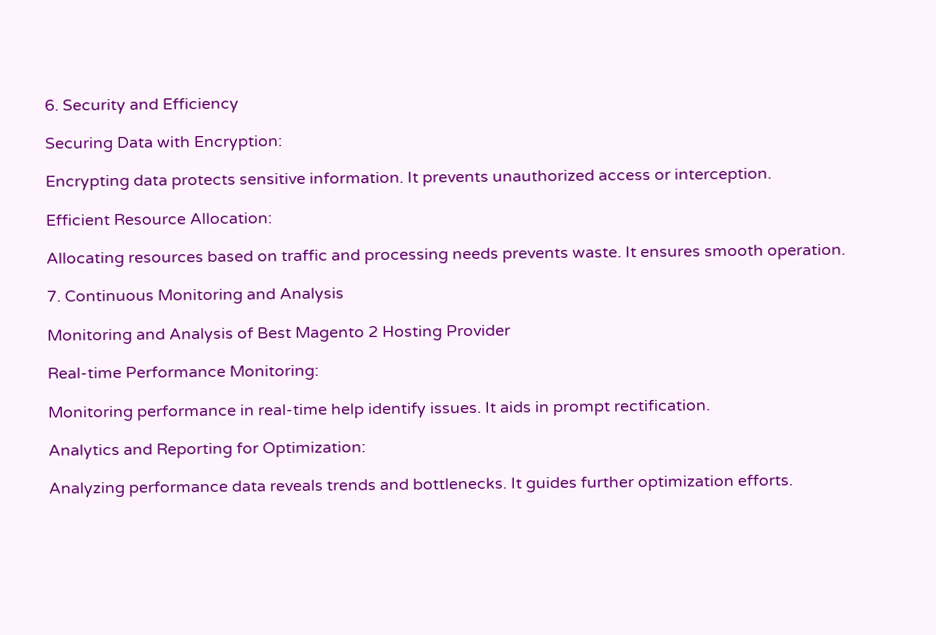6. Security and Efficiency

Securing Data with Encryption:

Encrypting data protects sensitive information. It prevents unauthorized access or interception.

Efficient Resource Allocation:

Allocating resources based on traffic and processing needs prevents waste. It ensures smooth operation.

7. Continuous Monitoring and Analysis

Monitoring and Analysis of Best Magento 2 Hosting Provider

Real-time Performance Monitoring:

Monitoring performance in real-time help identify issues. It aids in prompt rectification.

Analytics and Reporting for Optimization:

Analyzing performance data reveals trends and bottlenecks. It guides further optimization efforts.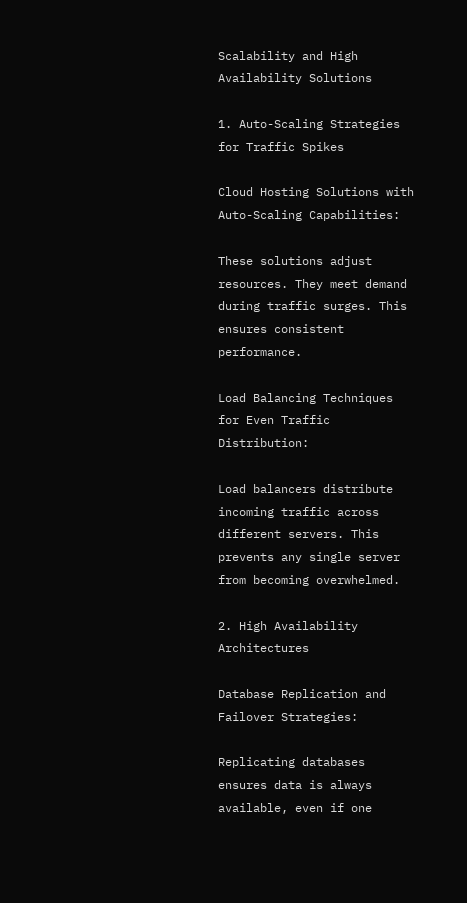Scalability and High Availability Solutions

1. Auto-Scaling Strategies for Traffic Spikes

Cloud Hosting Solutions with Auto-Scaling Capabilities:

These solutions adjust resources. They meet demand during traffic surges. This ensures consistent performance.

Load Balancing Techniques for Even Traffic Distribution:

Load balancers distribute incoming traffic across different servers. This prevents any single server from becoming overwhelmed.

2. High Availability Architectures

Database Replication and Failover Strategies:

Replicating databases ensures data is always available, even if one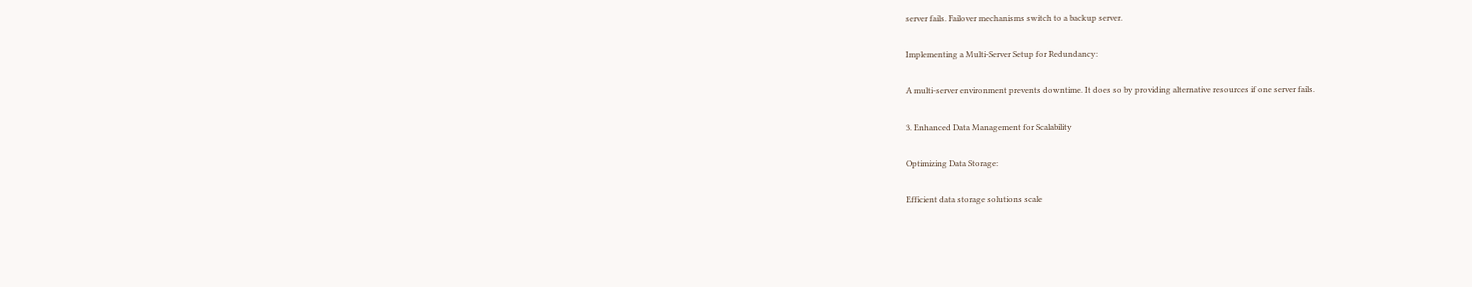server fails. Failover mechanisms switch to a backup server.

Implementing a Multi-Server Setup for Redundancy:

A multi-server environment prevents downtime. It does so by providing alternative resources if one server fails.

3. Enhanced Data Management for Scalability

Optimizing Data Storage:

Efficient data storage solutions scale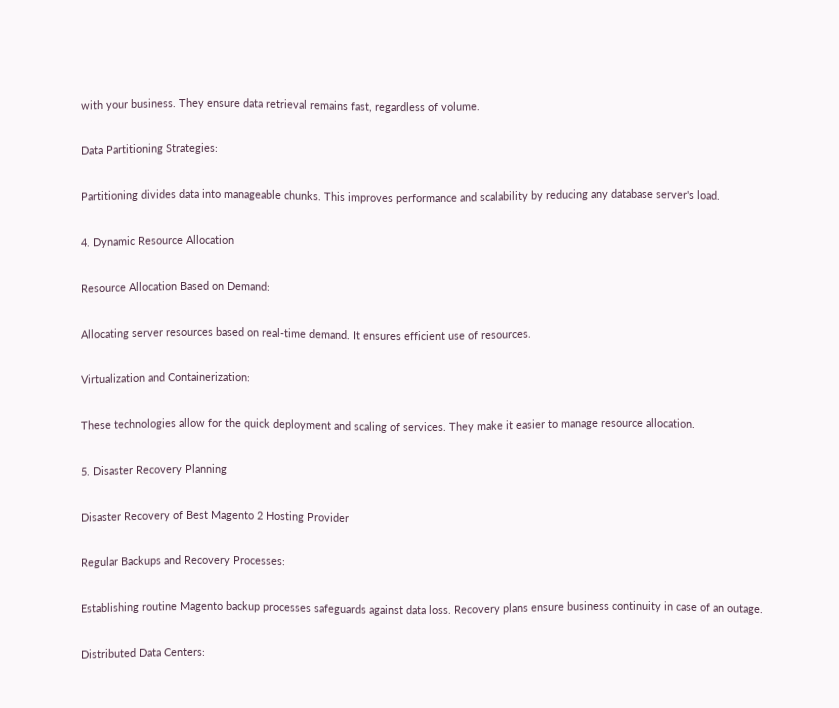with your business. They ensure data retrieval remains fast, regardless of volume.

Data Partitioning Strategies:

Partitioning divides data into manageable chunks. This improves performance and scalability by reducing any database server's load.

4. Dynamic Resource Allocation

Resource Allocation Based on Demand:

Allocating server resources based on real-time demand. It ensures efficient use of resources.

Virtualization and Containerization:

These technologies allow for the quick deployment and scaling of services. They make it easier to manage resource allocation.

5. Disaster Recovery Planning

Disaster Recovery of Best Magento 2 Hosting Provider

Regular Backups and Recovery Processes:

Establishing routine Magento backup processes safeguards against data loss. Recovery plans ensure business continuity in case of an outage.

Distributed Data Centers: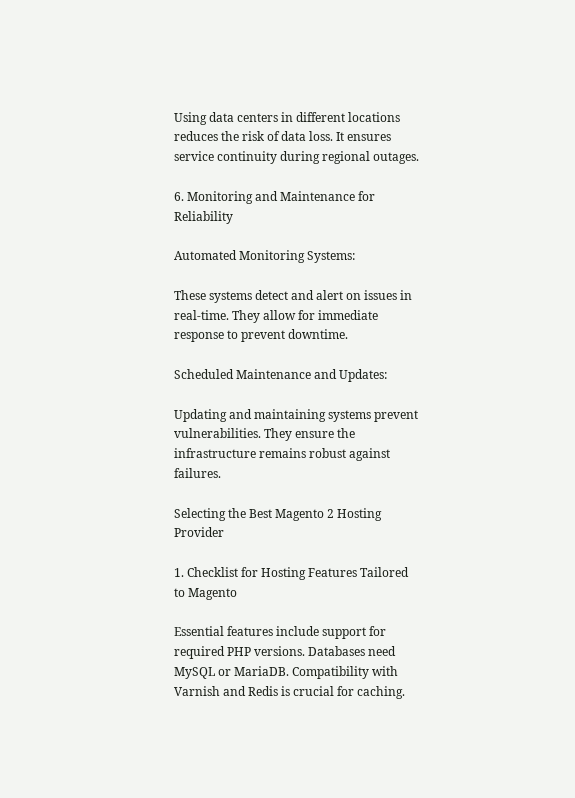Using data centers in different locations reduces the risk of data loss. It ensures service continuity during regional outages.

6. Monitoring and Maintenance for Reliability

Automated Monitoring Systems:

These systems detect and alert on issues in real-time. They allow for immediate response to prevent downtime.

Scheduled Maintenance and Updates:

Updating and maintaining systems prevent vulnerabilities. They ensure the infrastructure remains robust against failures.

Selecting the Best Magento 2 Hosting Provider

1. Checklist for Hosting Features Tailored to Magento

Essential features include support for required PHP versions. Databases need MySQL or MariaDB. Compatibility with Varnish and Redis is crucial for caching.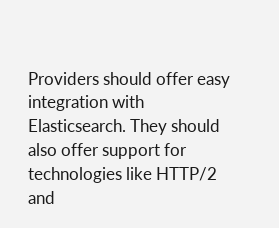Providers should offer easy integration with Elasticsearch. They should also offer support for technologies like HTTP/2 and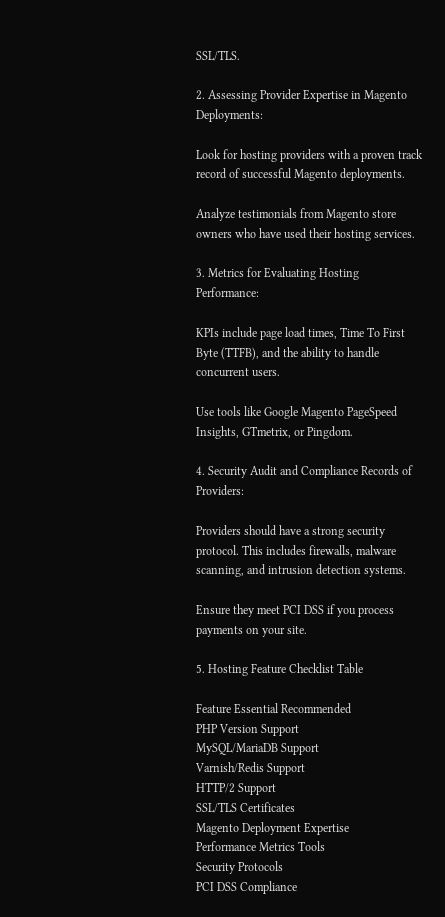SSL/TLS.

2. Assessing Provider Expertise in Magento Deployments:

Look for hosting providers with a proven track record of successful Magento deployments.

Analyze testimonials from Magento store owners who have used their hosting services.

3. Metrics for Evaluating Hosting Performance:

KPIs include page load times, Time To First Byte (TTFB), and the ability to handle concurrent users.

Use tools like Google Magento PageSpeed Insights, GTmetrix, or Pingdom.

4. Security Audit and Compliance Records of Providers:

Providers should have a strong security protocol. This includes firewalls, malware scanning, and intrusion detection systems.

Ensure they meet PCI DSS if you process payments on your site.

5. Hosting Feature Checklist Table

Feature Essential Recommended
PHP Version Support
MySQL/MariaDB Support
Varnish/Redis Support
HTTP/2 Support
SSL/TLS Certificates
Magento Deployment Expertise
Performance Metrics Tools
Security Protocols
PCI DSS Compliance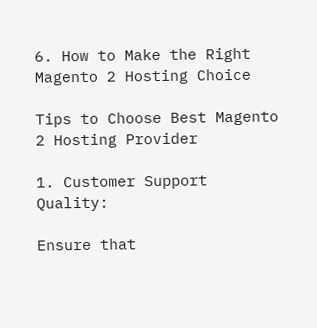6. How to Make the Right Magento 2 Hosting Choice

Tips to Choose Best Magento 2 Hosting Provider

1. Customer Support Quality:

Ensure that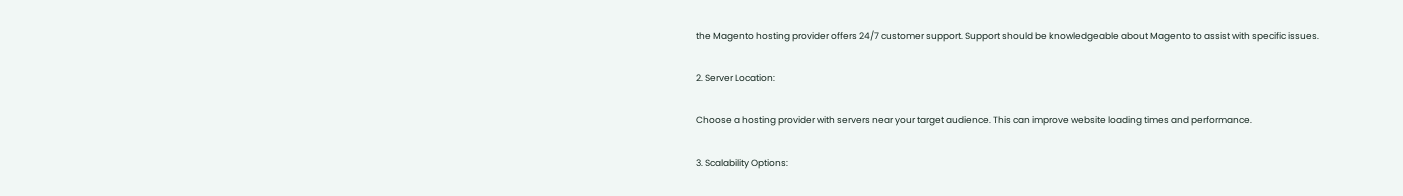the Magento hosting provider offers 24/7 customer support. Support should be knowledgeable about Magento to assist with specific issues.

2. Server Location:

Choose a hosting provider with servers near your target audience. This can improve website loading times and performance.

3. Scalability Options: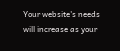Your website's needs will increase as your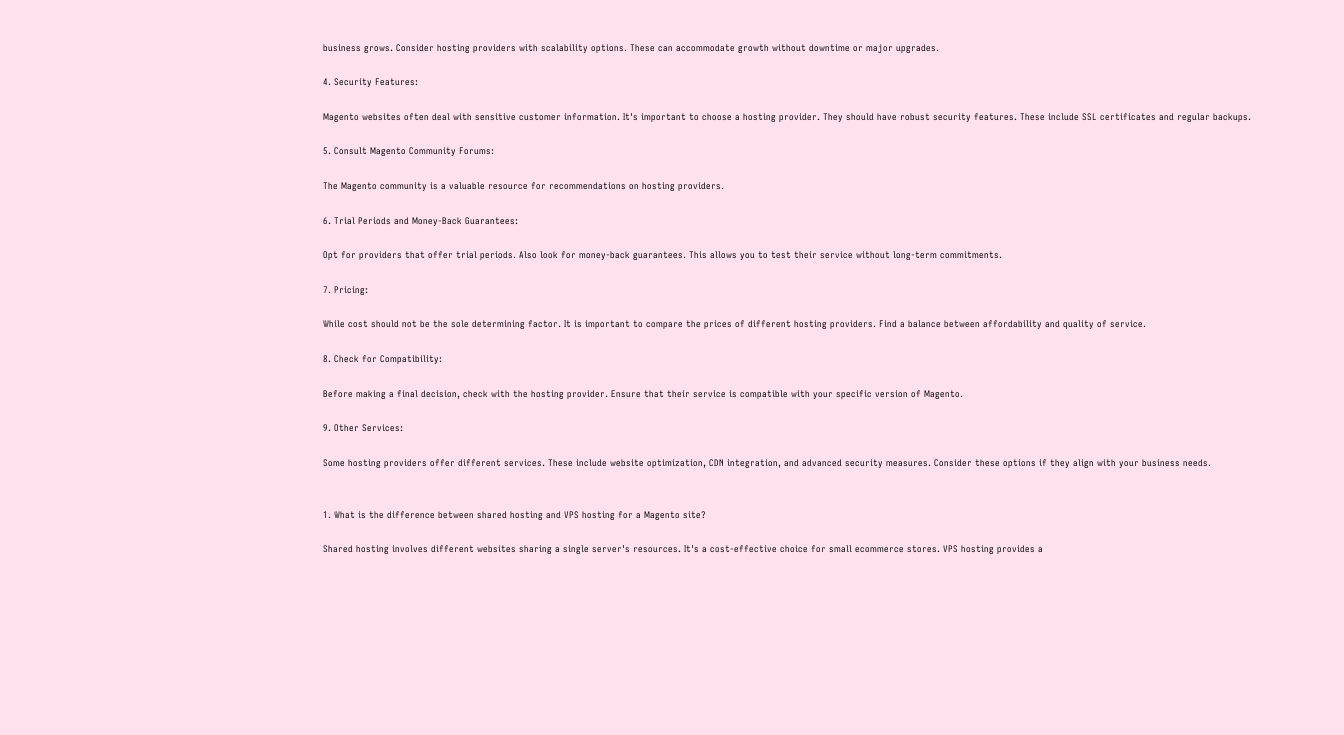business grows. Consider hosting providers with scalability options. These can accommodate growth without downtime or major upgrades.

4. Security Features:

Magento websites often deal with sensitive customer information. It's important to choose a hosting provider. They should have robust security features. These include SSL certificates and regular backups.

5. Consult Magento Community Forums:

The Magento community is a valuable resource for recommendations on hosting providers.

6. Trial Periods and Money-Back Guarantees:

Opt for providers that offer trial periods. Also look for money-back guarantees. This allows you to test their service without long-term commitments.

7. Pricing:

While cost should not be the sole determining factor. It is important to compare the prices of different hosting providers. Find a balance between affordability and quality of service.

8. Check for Compatibility:

Before making a final decision, check with the hosting provider. Ensure that their service is compatible with your specific version of Magento.

9. Other Services:

Some hosting providers offer different services. These include website optimization, CDN integration, and advanced security measures. Consider these options if they align with your business needs.


1. What is the difference between shared hosting and VPS hosting for a Magento site?

Shared hosting involves different websites sharing a single server's resources. It's a cost-effective choice for small ecommerce stores. VPS hosting provides a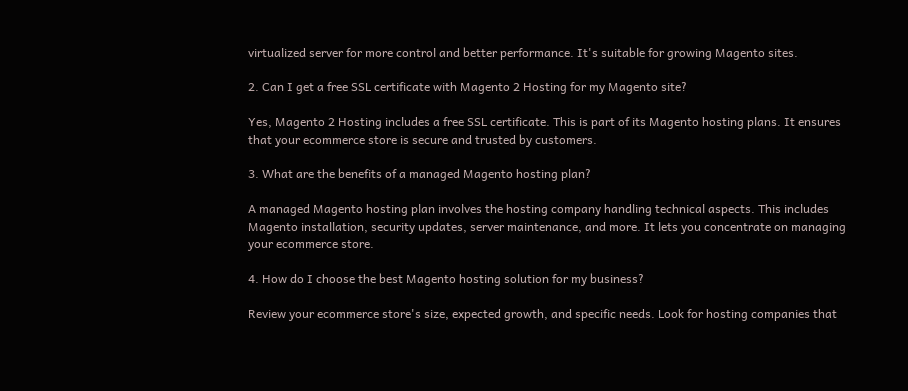virtualized server for more control and better performance. It's suitable for growing Magento sites.

2. Can I get a free SSL certificate with Magento 2 Hosting for my Magento site?

Yes, Magento 2 Hosting includes a free SSL certificate. This is part of its Magento hosting plans. It ensures that your ecommerce store is secure and trusted by customers.

3. What are the benefits of a managed Magento hosting plan?

A managed Magento hosting plan involves the hosting company handling technical aspects. This includes Magento installation, security updates, server maintenance, and more. It lets you concentrate on managing your ecommerce store.

4. How do I choose the best Magento hosting solution for my business?

Review your ecommerce store's size, expected growth, and specific needs. Look for hosting companies that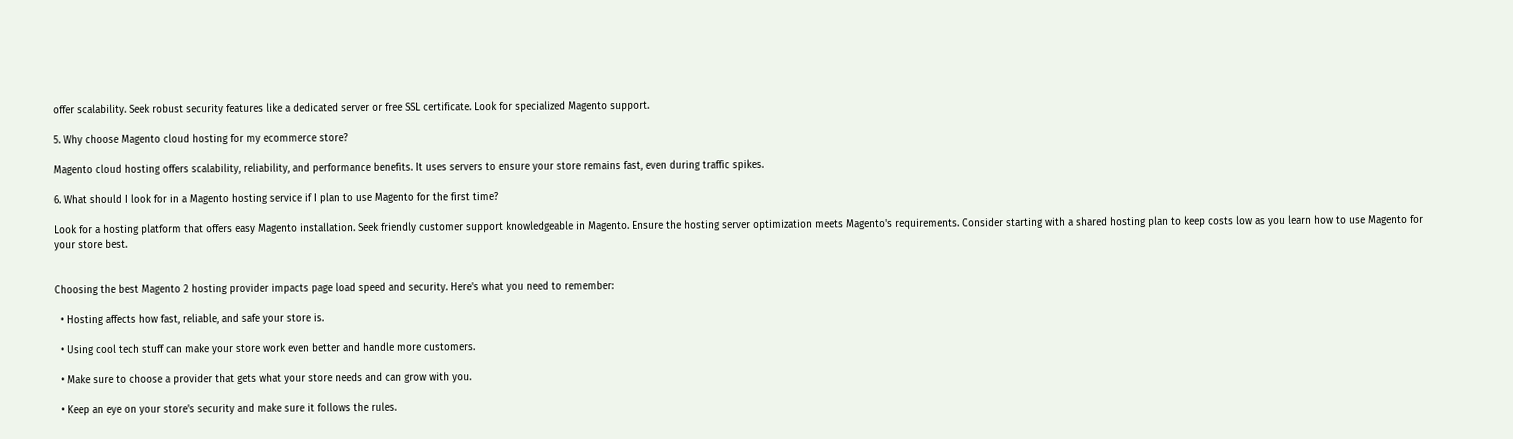offer scalability. Seek robust security features like a dedicated server or free SSL certificate. Look for specialized Magento support.

5. Why choose Magento cloud hosting for my ecommerce store?

Magento cloud hosting offers scalability, reliability, and performance benefits. It uses servers to ensure your store remains fast, even during traffic spikes.

6. What should I look for in a Magento hosting service if I plan to use Magento for the first time?

Look for a hosting platform that offers easy Magento installation. Seek friendly customer support knowledgeable in Magento. Ensure the hosting server optimization meets Magento's requirements. Consider starting with a shared hosting plan to keep costs low as you learn how to use Magento for your store best.


Choosing the best Magento 2 hosting provider impacts page load speed and security. Here's what you need to remember:

  • Hosting affects how fast, reliable, and safe your store is.

  • Using cool tech stuff can make your store work even better and handle more customers.

  • Make sure to choose a provider that gets what your store needs and can grow with you.

  • Keep an eye on your store's security and make sure it follows the rules.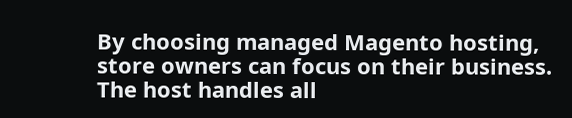By choosing managed Magento hosting, store owners can focus on their business. The host handles all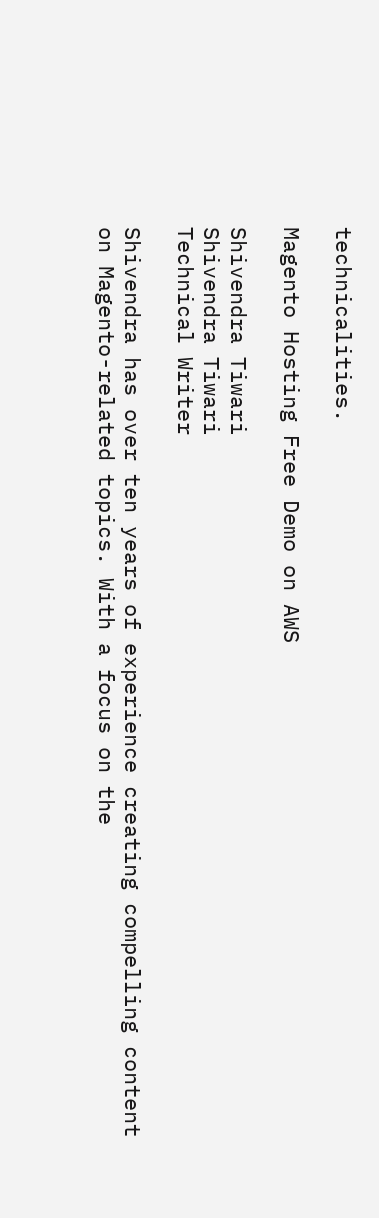technicalities.

Magento Hosting Free Demo on AWS

Shivendra Tiwari
Shivendra Tiwari
Technical Writer

Shivendra has over ten years of experience creating compelling content on Magento-related topics. With a focus on the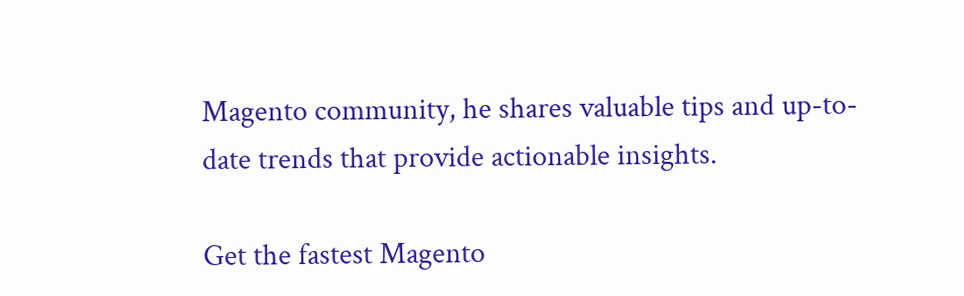Magento community, he shares valuable tips and up-to-date trends that provide actionable insights.

Get the fastest Magento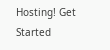Hosting! Get Started